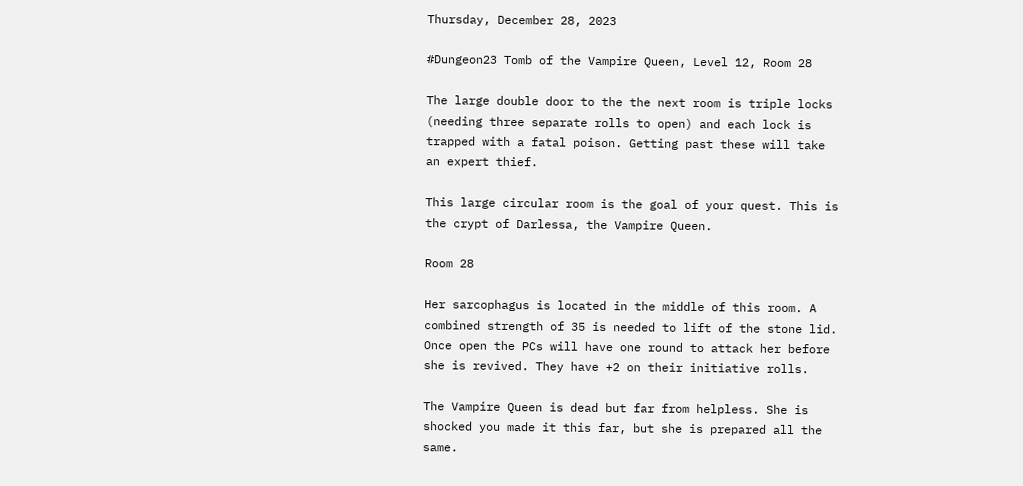Thursday, December 28, 2023

#Dungeon23 Tomb of the Vampire Queen, Level 12, Room 28

The large double door to the the next room is triple locks (needing three separate rolls to open) and each lock is trapped with a fatal poison. Getting past these will take an expert thief.

This large circular room is the goal of your quest. This is the crypt of Darlessa, the Vampire Queen.

Room 28

Her sarcophagus is located in the middle of this room. A combined strength of 35 is needed to lift of the stone lid. Once open the PCs will have one round to attack her before she is revived. They have +2 on their initiative rolls.

The Vampire Queen is dead but far from helpless. She is shocked you made it this far, but she is prepared all the same.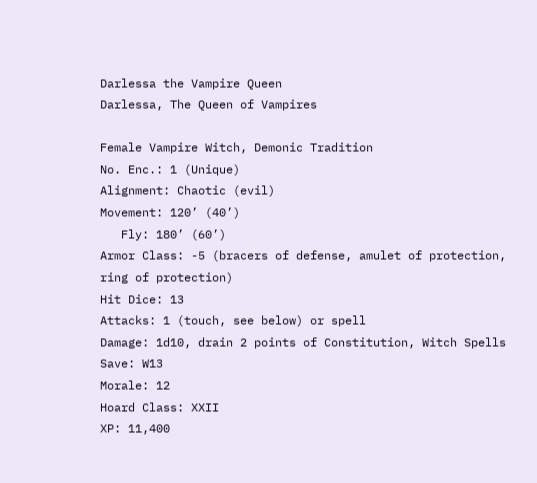Darlessa the Vampire Queen
Darlessa, The Queen of Vampires

Female Vampire Witch, Demonic Tradition
No. Enc.: 1 (Unique)
Alignment: Chaotic (evil)
Movement: 120’ (40’)
   Fly: 180’ (60’)
Armor Class: -5 (bracers of defense, amulet of protection, ring of protection)
Hit Dice: 13
Attacks: 1 (touch, see below) or spell
Damage: 1d10, drain 2 points of Constitution, Witch Spells
Save: W13
Morale: 12
Hoard Class: XXII
XP: 11,400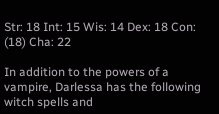Str: 18 Int: 15 Wis: 14 Dex: 18 Con: (18) Cha: 22

In addition to the powers of a vampire, Darlessa has the following witch spells and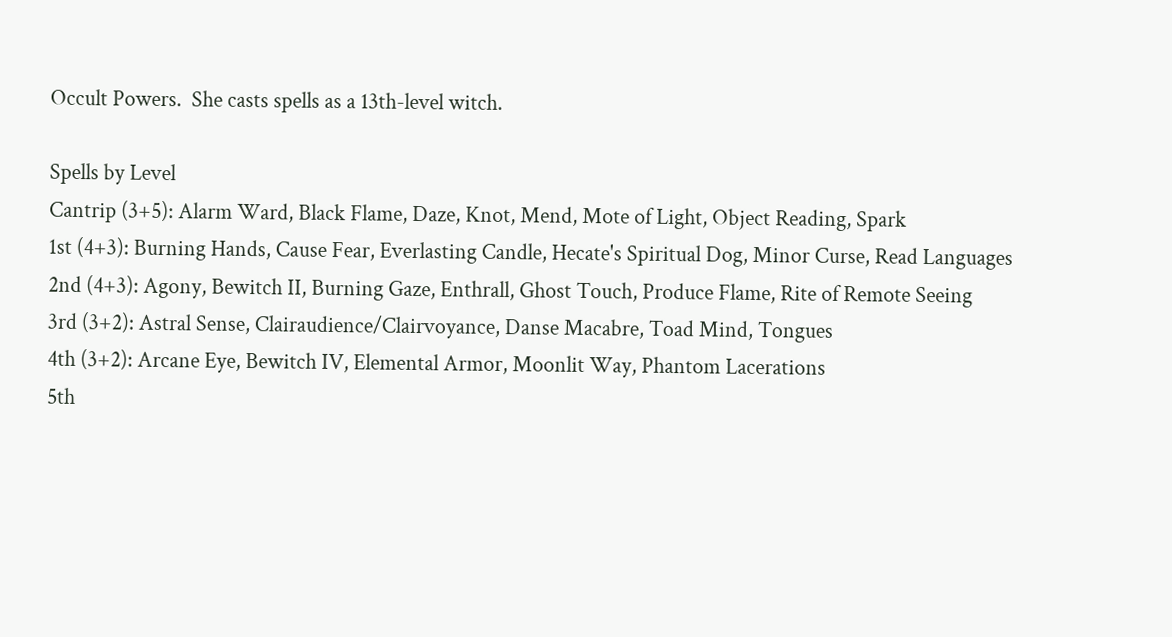Occult Powers.  She casts spells as a 13th-level witch.

Spells by Level
Cantrip (3+5): Alarm Ward, Black Flame, Daze, Knot, Mend, Mote of Light, Object Reading, Spark
1st (4+3): Burning Hands, Cause Fear, Everlasting Candle, Hecate's Spiritual Dog, Minor Curse, Read Languages
2nd (4+3): Agony, Bewitch II, Burning Gaze, Enthrall, Ghost Touch, Produce Flame, Rite of Remote Seeing
3rd (3+2): Astral Sense, Clairaudience/Clairvoyance, Danse Macabre, Toad Mind, Tongues
4th (3+2): Arcane Eye, Bewitch IV, Elemental Armor, Moonlit Way, Phantom Lacerations
5th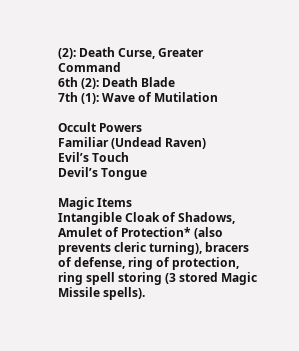(2): Death Curse, Greater Command
6th (2): Death Blade
7th (1): Wave of Mutilation

Occult Powers
Familiar (Undead Raven)
Evil’s Touch
Devil’s Tongue

Magic Items
Intangible Cloak of Shadows, Amulet of Protection* (also prevents cleric turning), bracers of defense, ring of protection, ring spell storing (3 stored Magic Missile spells).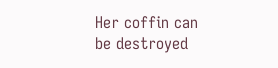Her coffin can be destroyed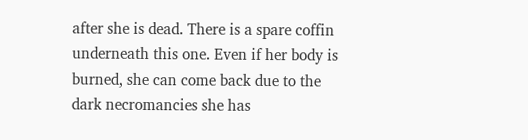after she is dead. There is a spare coffin underneath this one. Even if her body is burned, she can come back due to the dark necromancies she has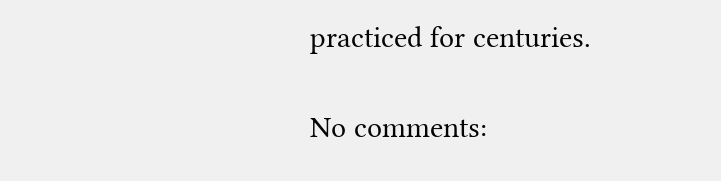practiced for centuries.

No comments: